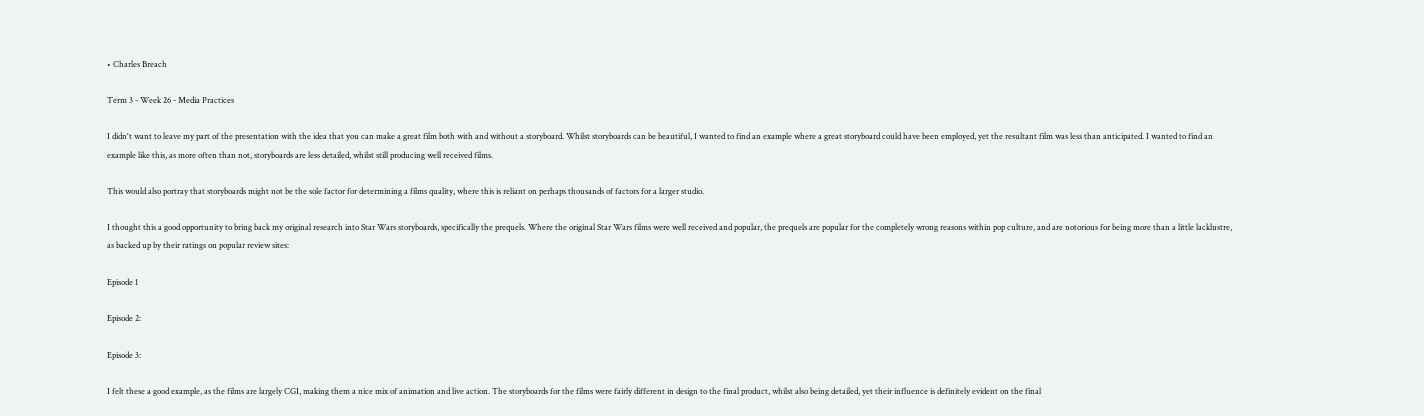• Charles Breach

Term 3 - Week 26 - Media Practices

I didn't want to leave my part of the presentation with the idea that you can make a great film both with and without a storyboard. Whilst storyboards can be beautiful, I wanted to find an example where a great storyboard could have been employed, yet the resultant film was less than anticipated. I wanted to find an example like this, as more often than not, storyboards are less detailed, whilst still producing well received films.

This would also portray that storyboards might not be the sole factor for determining a films quality, where this is reliant on perhaps thousands of factors for a larger studio.

I thought this a good opportunity to bring back my original research into Star Wars storyboards, specifically the prequels. Where the original Star Wars films were well received and popular, the prequels are popular for the completely wrong reasons within pop culture, and are notorious for being more than a little lacklustre, as backed up by their ratings on popular review sites:

Episode 1

Episode 2:

Episode 3:

I felt these a good example, as the films are largely CGI, making them a nice mix of animation and live action. The storyboards for the films were fairly different in design to the final product, whilst also being detailed, yet their influence is definitely evident on the final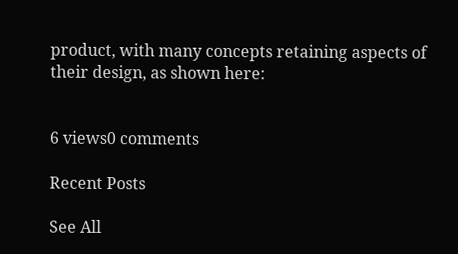product, with many concepts retaining aspects of their design, as shown here:


6 views0 comments

Recent Posts

See All